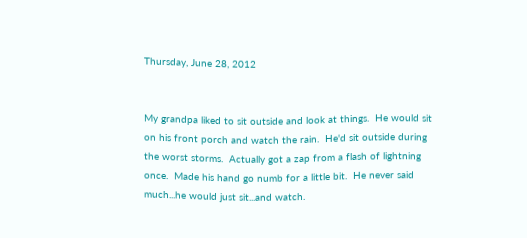Thursday, June 28, 2012


My grandpa liked to sit outside and look at things.  He would sit on his front porch and watch the rain.  He'd sit outside during the worst storms.  Actually got a zap from a flash of lightning once.  Made his hand go numb for a little bit.  He never said much...he would just sit...and watch.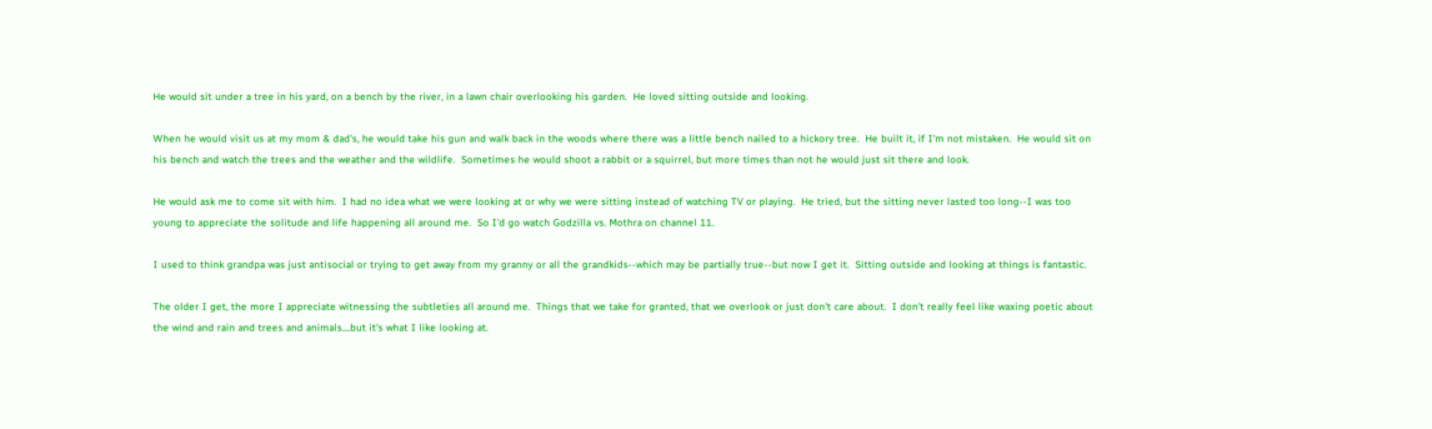He would sit under a tree in his yard, on a bench by the river, in a lawn chair overlooking his garden.  He loved sitting outside and looking.

When he would visit us at my mom & dad's, he would take his gun and walk back in the woods where there was a little bench nailed to a hickory tree.  He built it, if I'm not mistaken.  He would sit on his bench and watch the trees and the weather and the wildlife.  Sometimes he would shoot a rabbit or a squirrel, but more times than not he would just sit there and look.

He would ask me to come sit with him.  I had no idea what we were looking at or why we were sitting instead of watching TV or playing.  He tried, but the sitting never lasted too long--I was too young to appreciate the solitude and life happening all around me.  So I'd go watch Godzilla vs. Mothra on channel 11.

I used to think grandpa was just antisocial or trying to get away from my granny or all the grandkids--which may be partially true--but now I get it.  Sitting outside and looking at things is fantastic.

The older I get, the more I appreciate witnessing the subtleties all around me.  Things that we take for granted, that we overlook or just don't care about.  I don't really feel like waxing poetic about the wind and rain and trees and animals....but it's what I like looking at.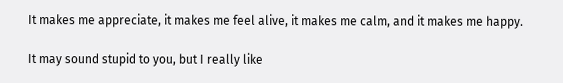It makes me appreciate, it makes me feel alive, it makes me calm, and it makes me happy.

It may sound stupid to you, but I really like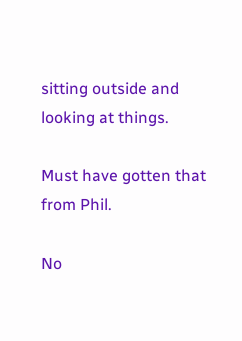sitting outside and looking at things.

Must have gotten that from Phil.

No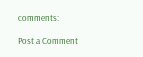comments:

Post a Comment